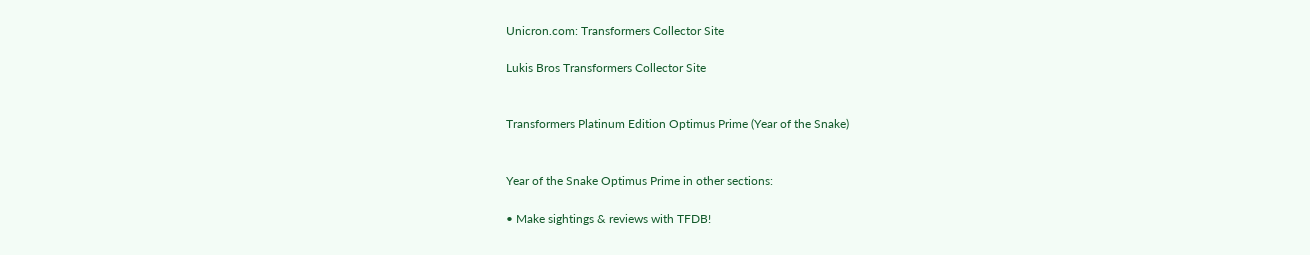Unicron.com: Transformers Collector Site

Lukis Bros Transformers Collector Site


Transformers Platinum Edition Optimus Prime (Year of the Snake)


Year of the Snake Optimus Prime in other sections:

• Make sightings & reviews with TFDB!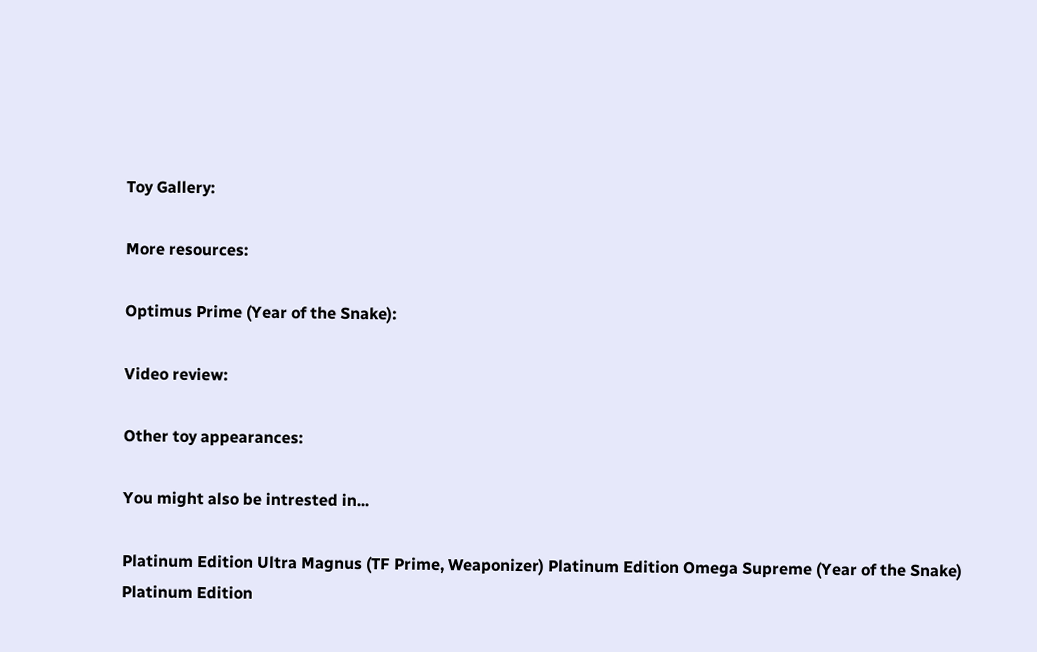Toy Gallery:

More resources:

Optimus Prime (Year of the Snake):

Video review:

Other toy appearances:

You might also be intrested in...

Platinum Edition Ultra Magnus (TF Prime, Weaponizer) Platinum Edition Omega Supreme (Year of the Snake) Platinum Edition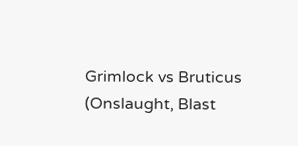Grimlock vs Bruticus (Onslaught, Blast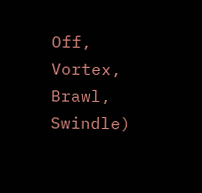Off, Vortex, Brawl, Swindle)